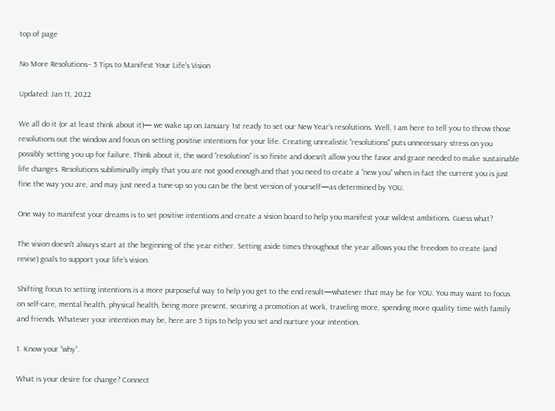top of page

No More Resolutions– 5 Tips to Manifest Your Life’s Vision

Updated: Jan 11, 2022

We all do it (or at least think about it)— we wake up on January 1st ready to set our New Year’s resolutions. Well, I am here to tell you to throw those resolutions out the window and focus on setting positive intentions for your life. Creating unrealistic “resolutions” puts unnecessary stress on you possibly setting you up for failure. Think about it, the word “resolution” is so finite and doesn't allow you the favor and grace needed to make sustainable life changes. Resolutions subliminally imply that you are not good enough and that you need to create a “new you” when in fact the current you is just fine the way you are, and may just need a tune-up so you can be the best version of yourself—as determined by YOU.

One way to manifest your dreams is to set positive intentions and create a vision board to help you manifest your wildest ambitions. Guess what?

The vision doesn't always start at the beginning of the year either. Setting aside times throughout the year allows you the freedom to create (and revise) goals to support your life’s vision.

Shifting focus to setting intentions is a more purposeful way to help you get to the end result—whatever that may be for YOU. You may want to focus on self-care, mental health, physical health, being more present, securing a promotion at work, traveling more, spending more quality time with family and friends. Whatever your intention may be, here are 5 tips to help you set and nurture your intention.

1. Know your “why”.

What is your desire for change? Connect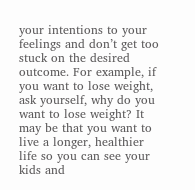your intentions to your feelings and don’t get too stuck on the desired outcome. For example, if you want to lose weight, ask yourself, why do you want to lose weight? It may be that you want to live a longer, healthier life so you can see your kids and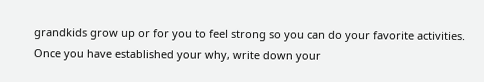grandkids grow up or for you to feel strong so you can do your favorite activities. Once you have established your why, write down your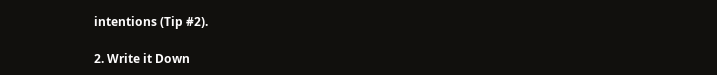intentions (Tip #2).

2. Write it Down